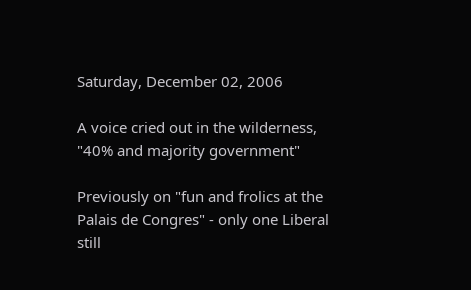Saturday, December 02, 2006

A voice cried out in the wilderness, "40% and majority government"

Previously on "fun and frolics at the Palais de Congres" - only one Liberal still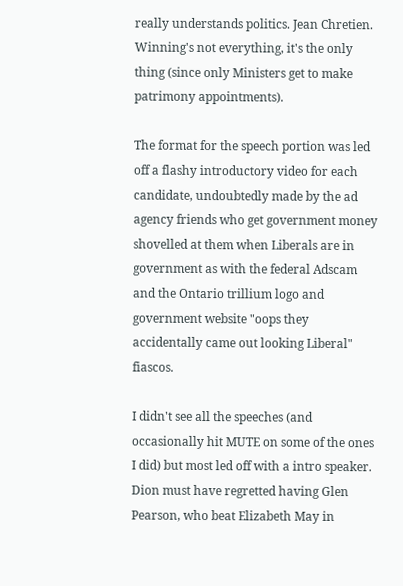really understands politics. Jean Chretien. Winning's not everything, it's the only thing (since only Ministers get to make patrimony appointments).

The format for the speech portion was led off a flashy introductory video for each candidate, undoubtedly made by the ad agency friends who get government money shovelled at them when Liberals are in government as with the federal Adscam and the Ontario trillium logo and government website "oops they accidentally came out looking Liberal" fiascos.

I didn't see all the speeches (and occasionally hit MUTE on some of the ones I did) but most led off with a intro speaker. Dion must have regretted having Glen Pearson, who beat Elizabeth May in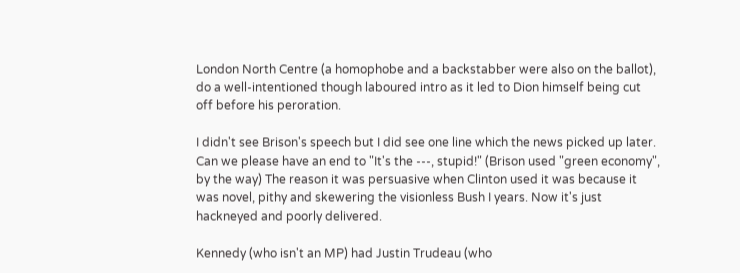London North Centre (a homophobe and a backstabber were also on the ballot), do a well-intentioned though laboured intro as it led to Dion himself being cut off before his peroration.

I didn't see Brison's speech but I did see one line which the news picked up later. Can we please have an end to "It's the ---, stupid!" (Brison used "green economy", by the way) The reason it was persuasive when Clinton used it was because it was novel, pithy and skewering the visionless Bush I years. Now it's just hackneyed and poorly delivered.

Kennedy (who isn't an MP) had Justin Trudeau (who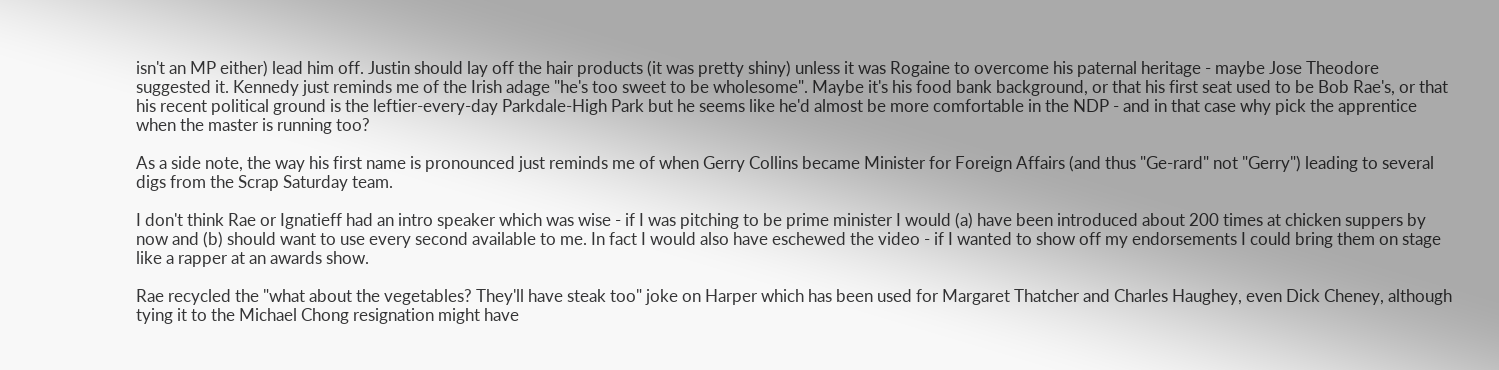isn't an MP either) lead him off. Justin should lay off the hair products (it was pretty shiny) unless it was Rogaine to overcome his paternal heritage - maybe Jose Theodore suggested it. Kennedy just reminds me of the Irish adage "he's too sweet to be wholesome". Maybe it's his food bank background, or that his first seat used to be Bob Rae's, or that his recent political ground is the leftier-every-day Parkdale-High Park but he seems like he'd almost be more comfortable in the NDP - and in that case why pick the apprentice when the master is running too?

As a side note, the way his first name is pronounced just reminds me of when Gerry Collins became Minister for Foreign Affairs (and thus "Ge-rard" not "Gerry") leading to several digs from the Scrap Saturday team.

I don't think Rae or Ignatieff had an intro speaker which was wise - if I was pitching to be prime minister I would (a) have been introduced about 200 times at chicken suppers by now and (b) should want to use every second available to me. In fact I would also have eschewed the video - if I wanted to show off my endorsements I could bring them on stage like a rapper at an awards show.

Rae recycled the "what about the vegetables? They'll have steak too" joke on Harper which has been used for Margaret Thatcher and Charles Haughey, even Dick Cheney, although tying it to the Michael Chong resignation might have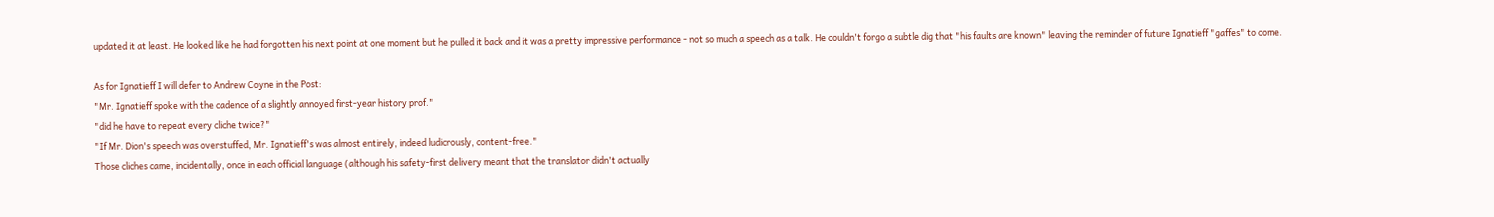updated it at least. He looked like he had forgotten his next point at one moment but he pulled it back and it was a pretty impressive performance - not so much a speech as a talk. He couldn't forgo a subtle dig that "his faults are known" leaving the reminder of future Ignatieff "gaffes" to come.

As for Ignatieff I will defer to Andrew Coyne in the Post:
"Mr. Ignatieff spoke with the cadence of a slightly annoyed first-year history prof."
"did he have to repeat every cliche twice?"
"If Mr. Dion's speech was overstuffed, Mr. Ignatieff's was almost entirely, indeed ludicrously, content-free."
Those cliches came, incidentally, once in each official language (although his safety-first delivery meant that the translator didn't actually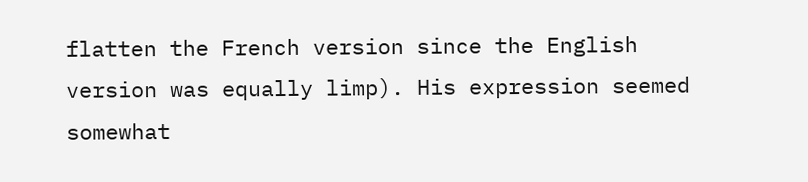flatten the French version since the English version was equally limp). His expression seemed somewhat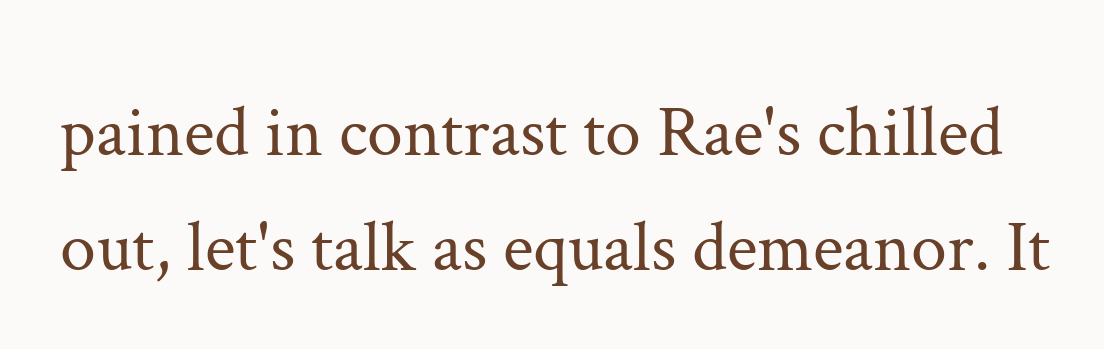pained in contrast to Rae's chilled out, let's talk as equals demeanor. It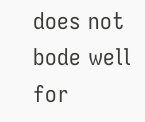does not bode well for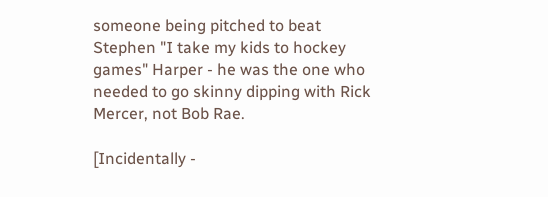someone being pitched to beat Stephen "I take my kids to hockey games" Harper - he was the one who needed to go skinny dipping with Rick Mercer, not Bob Rae.

[Incidentally -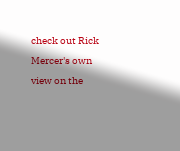check out Rick Mercer's own view on the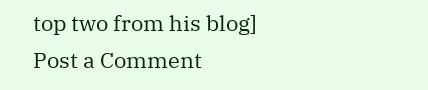top two from his blog]
Post a Comment